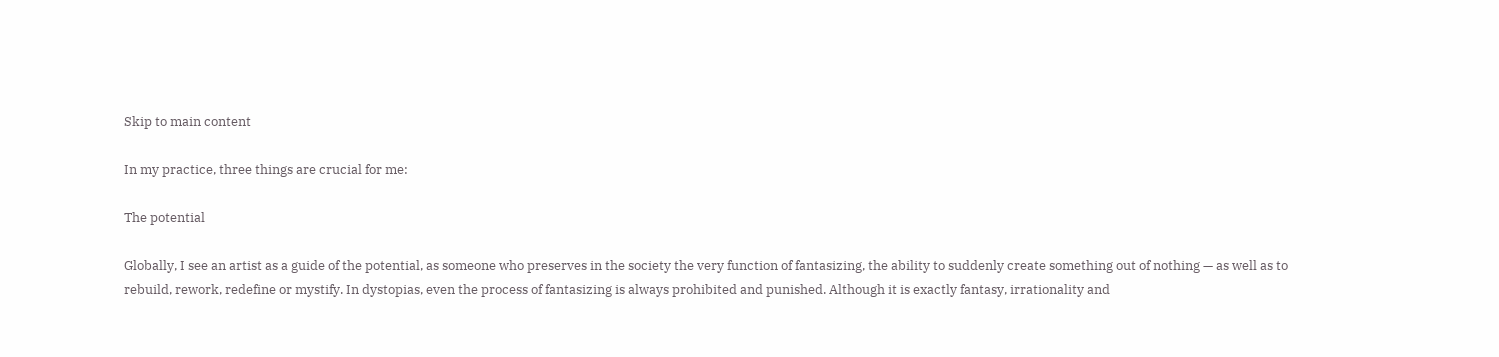Skip to main content

In my practice, three things are crucial for me:

The potential

Globally, I see an artist as a guide of the potential, as someone who preserves in the society the very function of fantasizing, the ability to suddenly create something out of nothing — as well as to rebuild, rework, redefine or mystify. In dystopias, even the process of fantasizing is always prohibited and punished. Although it is exactly fantasy, irrationality and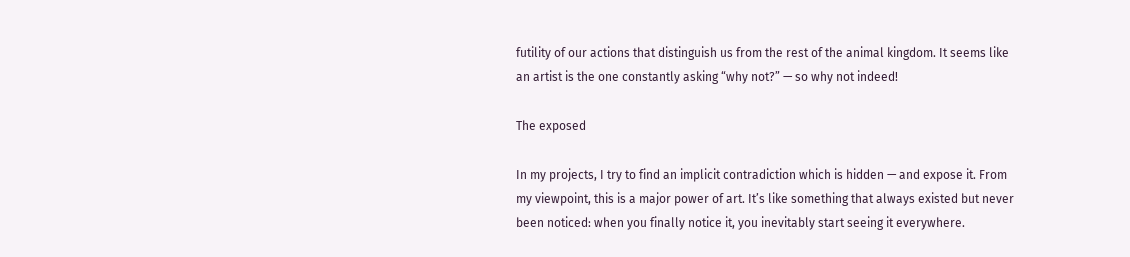futility of our actions that distinguish us from the rest of the animal kingdom. It seems like an artist is the one constantly asking “why not?” — so why not indeed!

The exposed

In my projects, I try to find an implicit contradiction which is hidden — and expose it. From my viewpoint, this is a major power of art. It’s like something that always existed but never been noticed: when you finally notice it, you inevitably start seeing it everywhere.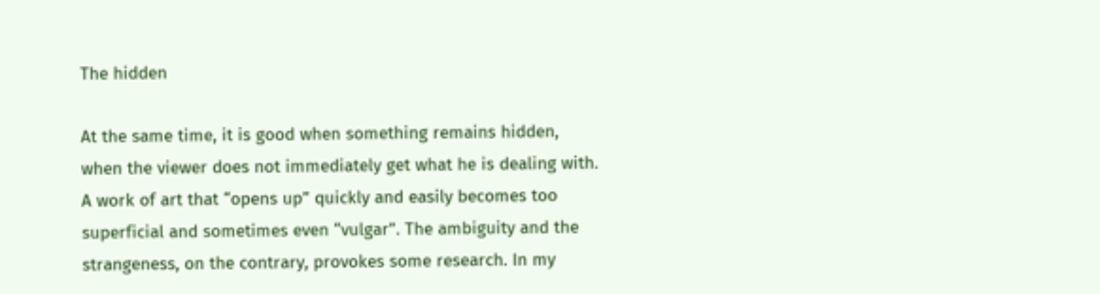The hidden

At the same time, it is good when something remains hidden, when the viewer does not immediately get what he is dealing with. A work of art that “opens up” quickly and easily becomes too superficial and sometimes even “vulgar”. The ambiguity and the strangeness, on the contrary, provokes some research. In my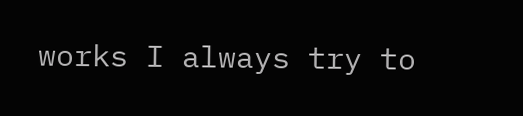works I always try to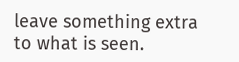leave something extra to what is seen.